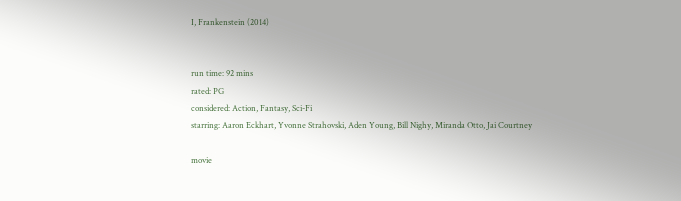I, Frankenstein (2014)


run time: 92 mins
rated: PG
considered: Action, Fantasy, Sci-Fi
starring: Aaron Eckhart, Yvonne Strahovski, Aden Young, Bill Nighy, Miranda Otto, Jai Courtney

movie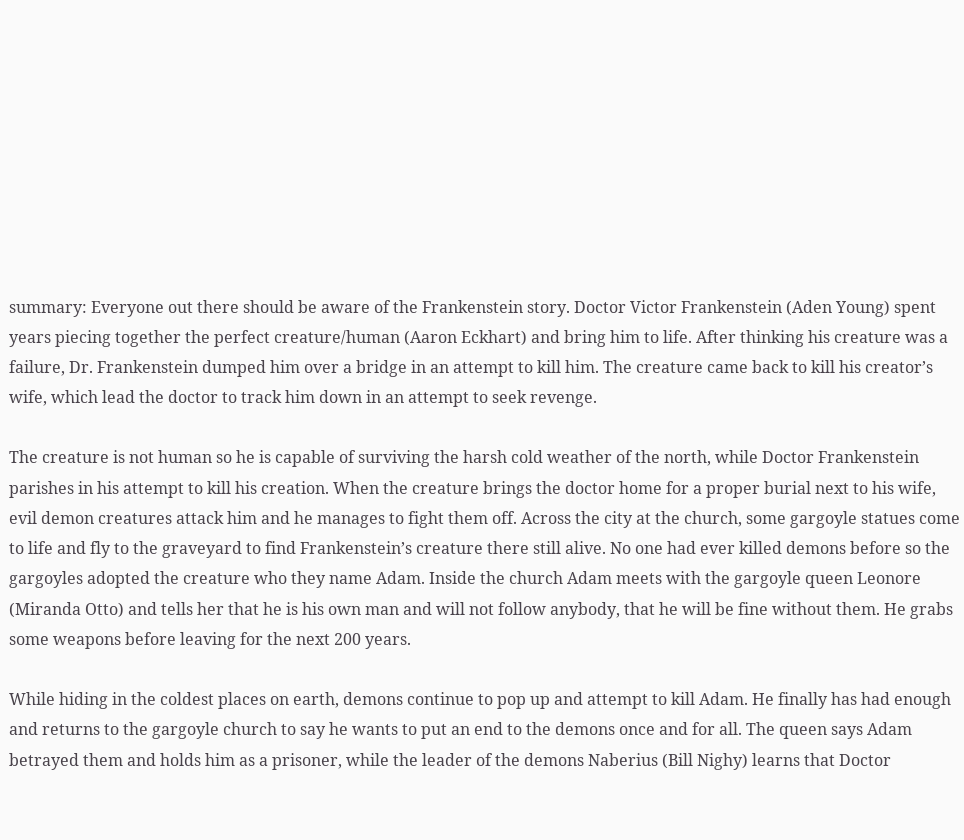summary: Everyone out there should be aware of the Frankenstein story. Doctor Victor Frankenstein (Aden Young) spent years piecing together the perfect creature/human (Aaron Eckhart) and bring him to life. After thinking his creature was a failure, Dr. Frankenstein dumped him over a bridge in an attempt to kill him. The creature came back to kill his creator’s wife, which lead the doctor to track him down in an attempt to seek revenge.

The creature is not human so he is capable of surviving the harsh cold weather of the north, while Doctor Frankenstein parishes in his attempt to kill his creation. When the creature brings the doctor home for a proper burial next to his wife, evil demon creatures attack him and he manages to fight them off. Across the city at the church, some gargoyle statues come to life and fly to the graveyard to find Frankenstein’s creature there still alive. No one had ever killed demons before so the gargoyles adopted the creature who they name Adam. Inside the church Adam meets with the gargoyle queen Leonore (Miranda Otto) and tells her that he is his own man and will not follow anybody, that he will be fine without them. He grabs some weapons before leaving for the next 200 years.

While hiding in the coldest places on earth, demons continue to pop up and attempt to kill Adam. He finally has had enough and returns to the gargoyle church to say he wants to put an end to the demons once and for all. The queen says Adam betrayed them and holds him as a prisoner, while the leader of the demons Naberius (Bill Nighy) learns that Doctor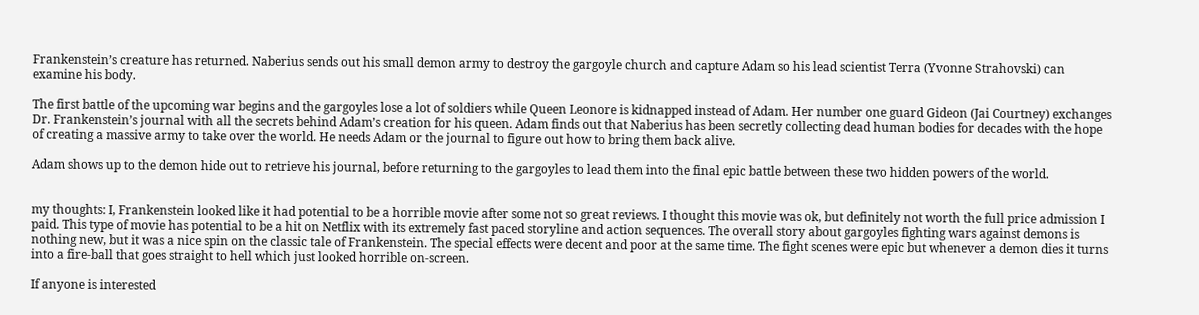Frankenstein’s creature has returned. Naberius sends out his small demon army to destroy the gargoyle church and capture Adam so his lead scientist Terra (Yvonne Strahovski) can examine his body.

The first battle of the upcoming war begins and the gargoyles lose a lot of soldiers while Queen Leonore is kidnapped instead of Adam. Her number one guard Gideon (Jai Courtney) exchanges Dr. Frankenstein’s journal with all the secrets behind Adam’s creation for his queen. Adam finds out that Naberius has been secretly collecting dead human bodies for decades with the hope of creating a massive army to take over the world. He needs Adam or the journal to figure out how to bring them back alive.

Adam shows up to the demon hide out to retrieve his journal, before returning to the gargoyles to lead them into the final epic battle between these two hidden powers of the world.


my thoughts: I, Frankenstein looked like it had potential to be a horrible movie after some not so great reviews. I thought this movie was ok, but definitely not worth the full price admission I paid. This type of movie has potential to be a hit on Netflix with its extremely fast paced storyline and action sequences. The overall story about gargoyles fighting wars against demons is nothing new, but it was a nice spin on the classic tale of Frankenstein. The special effects were decent and poor at the same time. The fight scenes were epic but whenever a demon dies it turns into a fire-ball that goes straight to hell which just looked horrible on-screen.

If anyone is interested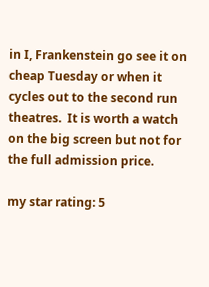in I, Frankenstein go see it on cheap Tuesday or when it cycles out to the second run theatres.  It is worth a watch on the big screen but not for the full admission price.

my star rating: 5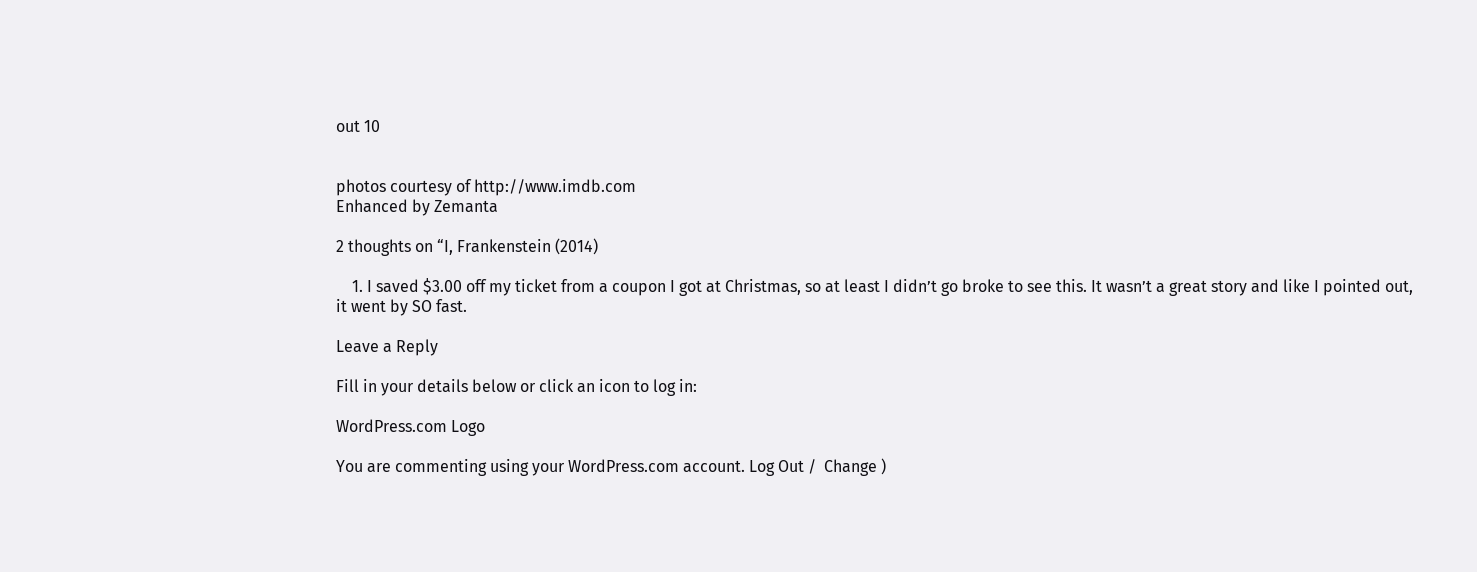out 10


photos courtesy of http://www.imdb.com
Enhanced by Zemanta

2 thoughts on “I, Frankenstein (2014)

    1. I saved $3.00 off my ticket from a coupon I got at Christmas, so at least I didn’t go broke to see this. It wasn’t a great story and like I pointed out, it went by SO fast.

Leave a Reply

Fill in your details below or click an icon to log in:

WordPress.com Logo

You are commenting using your WordPress.com account. Log Out /  Change )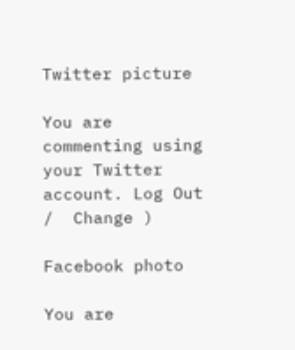Twitter picture

You are commenting using your Twitter account. Log Out /  Change )

Facebook photo

You are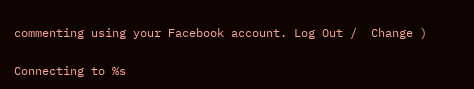commenting using your Facebook account. Log Out /  Change )

Connecting to %s